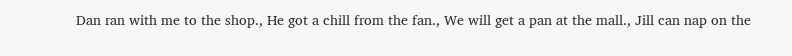Dan ran with me to the shop., He got a chill from the fan., We will get a pan at the mall., Jill can nap on the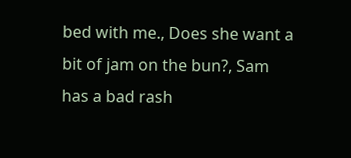bed with me., Does she want a bit of jam on the bun?, Sam has a bad rash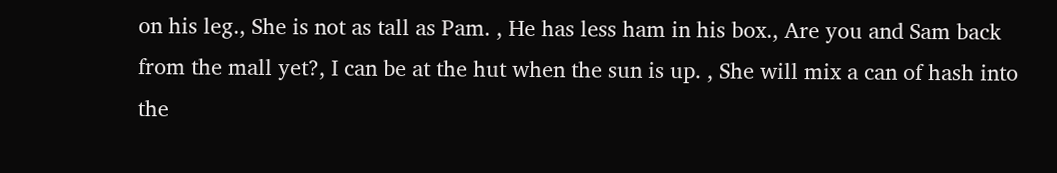on his leg., She is not as tall as Pam. , He has less ham in his box., Are you and Sam back from the mall yet?, I can be at the hut when the sun is up. , She will mix a can of hash into the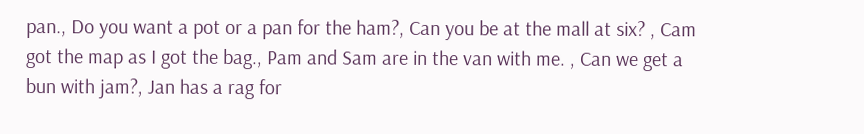pan., Do you want a pot or a pan for the ham?, Can you be at the mall at six? , Cam got the map as I got the bag., Pam and Sam are in the van with me. , Can we get a bun with jam?, Jan has a rag for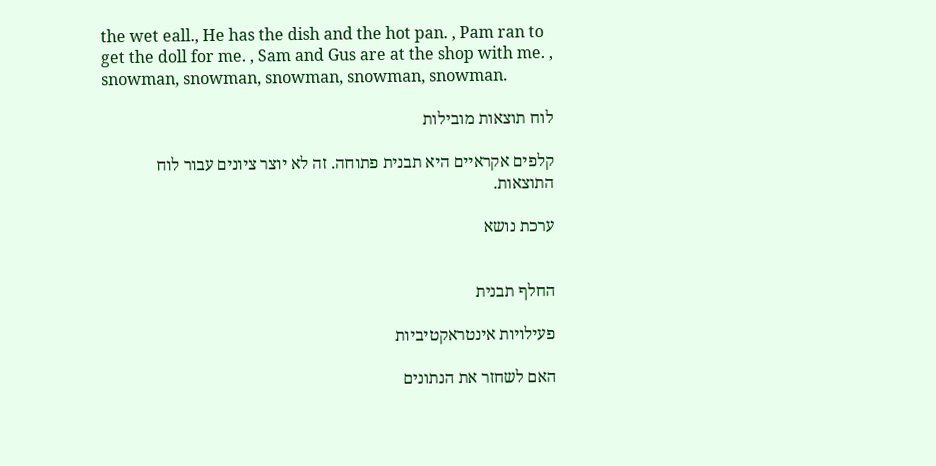the wet eall., He has the dish and the hot pan. , Pam ran to get the doll for me. , Sam and Gus are at the shop with me. , snowman, snowman, snowman, snowman, snowman.

לוח תוצאות מובילות

קלפים אקראיים היא תבנית פתוחה. זה לא יוצר ציונים עבור לוח התוצאות.

ערכת נושא


החלף תבנית

פעילויות אינטראקטיביות

האם לשחזר את הנתונים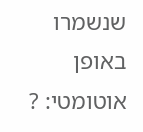שנשמרו באופן אוטומטי: ?